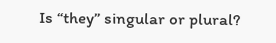Is “they” singular or plural?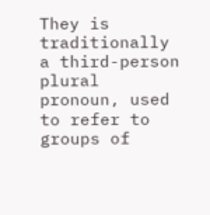They is traditionally a third-person plural pronoun, used to refer to groups of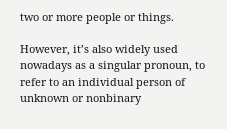two or more people or things.

However, it’s also widely used nowadays as a singular pronoun, to refer to an individual person of unknown or nonbinary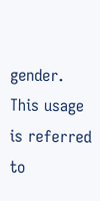gender. This usage is referred to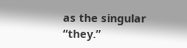as the singular “they.”